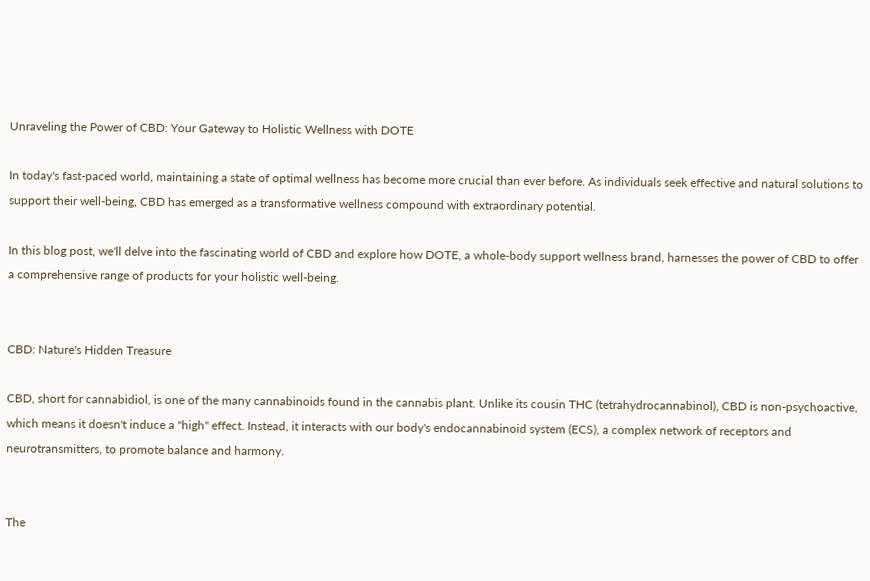Unraveling the Power of CBD: Your Gateway to Holistic Wellness with DOTE

In today's fast-paced world, maintaining a state of optimal wellness has become more crucial than ever before. As individuals seek effective and natural solutions to support their well-being, CBD has emerged as a transformative wellness compound with extraordinary potential.

In this blog post, we'll delve into the fascinating world of CBD and explore how DOTE, a whole-body support wellness brand, harnesses the power of CBD to offer a comprehensive range of products for your holistic well-being.


CBD: Nature's Hidden Treasure

CBD, short for cannabidiol, is one of the many cannabinoids found in the cannabis plant. Unlike its cousin THC (tetrahydrocannabinol), CBD is non-psychoactive, which means it doesn't induce a "high" effect. Instead, it interacts with our body's endocannabinoid system (ECS), a complex network of receptors and neurotransmitters, to promote balance and harmony.


The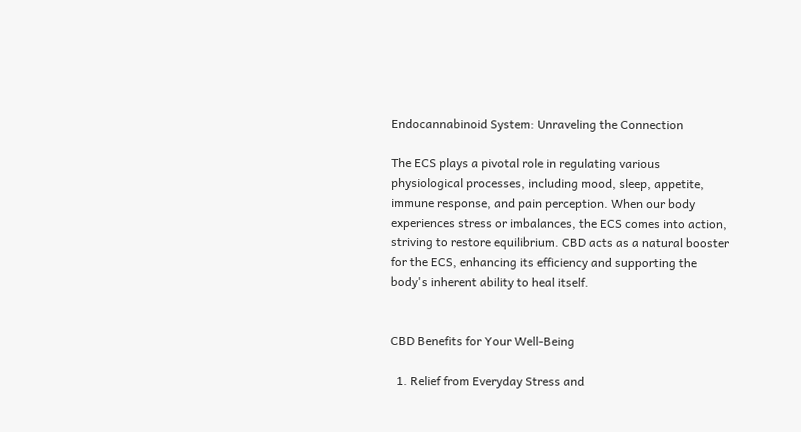Endocannabinoid System: Unraveling the Connection

The ECS plays a pivotal role in regulating various physiological processes, including mood, sleep, appetite, immune response, and pain perception. When our body experiences stress or imbalances, the ECS comes into action, striving to restore equilibrium. CBD acts as a natural booster for the ECS, enhancing its efficiency and supporting the body's inherent ability to heal itself.


CBD Benefits for Your Well-Being

  1. Relief from Everyday Stress and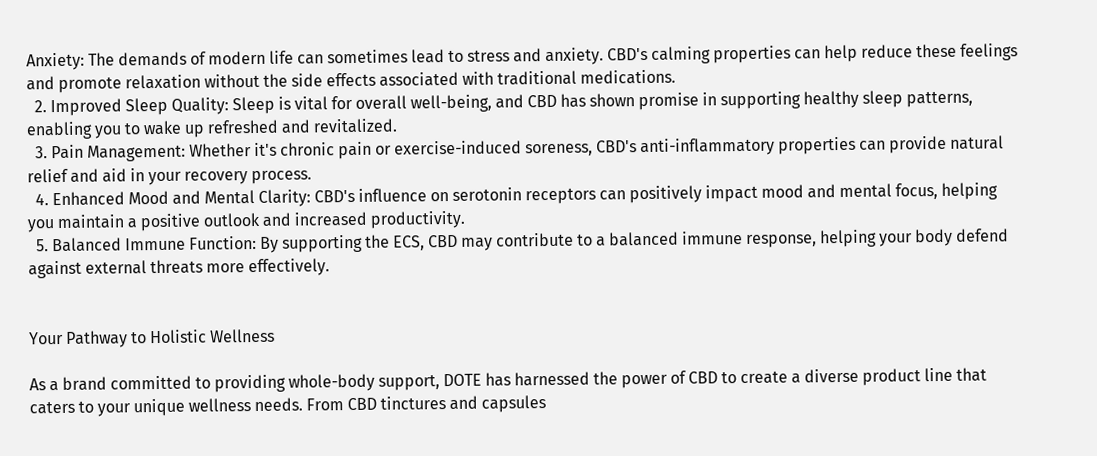Anxiety: The demands of modern life can sometimes lead to stress and anxiety. CBD's calming properties can help reduce these feelings and promote relaxation without the side effects associated with traditional medications.
  2. Improved Sleep Quality: Sleep is vital for overall well-being, and CBD has shown promise in supporting healthy sleep patterns, enabling you to wake up refreshed and revitalized.
  3. Pain Management: Whether it's chronic pain or exercise-induced soreness, CBD's anti-inflammatory properties can provide natural relief and aid in your recovery process.
  4. Enhanced Mood and Mental Clarity: CBD's influence on serotonin receptors can positively impact mood and mental focus, helping you maintain a positive outlook and increased productivity.
  5. Balanced Immune Function: By supporting the ECS, CBD may contribute to a balanced immune response, helping your body defend against external threats more effectively.


Your Pathway to Holistic Wellness

As a brand committed to providing whole-body support, DOTE has harnessed the power of CBD to create a diverse product line that caters to your unique wellness needs. From CBD tinctures and capsules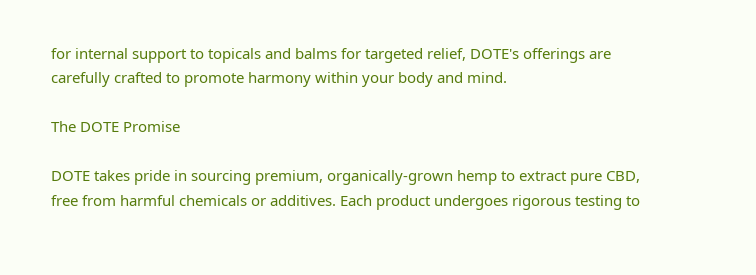for internal support to topicals and balms for targeted relief, DOTE's offerings are carefully crafted to promote harmony within your body and mind.

The DOTE Promise

DOTE takes pride in sourcing premium, organically-grown hemp to extract pure CBD, free from harmful chemicals or additives. Each product undergoes rigorous testing to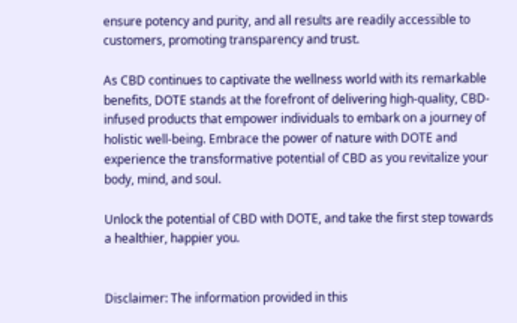ensure potency and purity, and all results are readily accessible to customers, promoting transparency and trust.

As CBD continues to captivate the wellness world with its remarkable benefits, DOTE stands at the forefront of delivering high-quality, CBD-infused products that empower individuals to embark on a journey of holistic well-being. Embrace the power of nature with DOTE and experience the transformative potential of CBD as you revitalize your body, mind, and soul.

Unlock the potential of CBD with DOTE, and take the first step towards a healthier, happier you.


Disclaimer: The information provided in this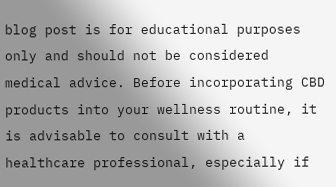blog post is for educational purposes only and should not be considered medical advice. Before incorporating CBD products into your wellness routine, it is advisable to consult with a healthcare professional, especially if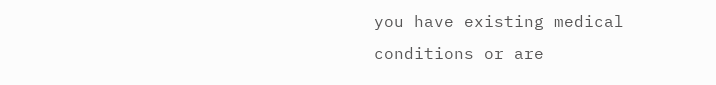you have existing medical conditions or are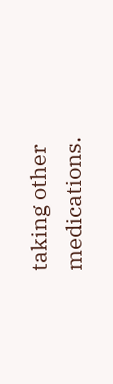taking other medications.